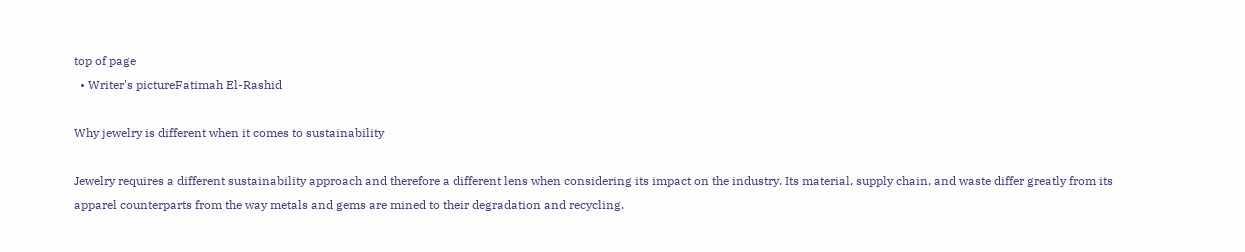top of page
  • Writer's pictureFatimah El-Rashid

Why jewelry is different when it comes to sustainability

Jewelry requires a different sustainability approach and therefore a different lens when considering its impact on the industry. Its material, supply chain, and waste differ greatly from its apparel counterparts from the way metals and gems are mined to their degradation and recycling.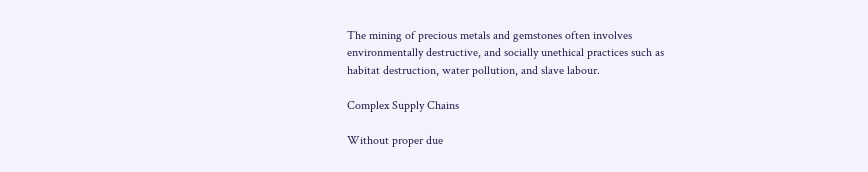The mining of precious metals and gemstones often involves environmentally destructive, and socially unethical practices such as habitat destruction, water pollution, and slave labour.

Complex Supply Chains

Without proper due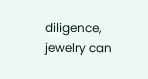diligence, jewelry can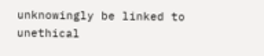unknowingly be linked to unethical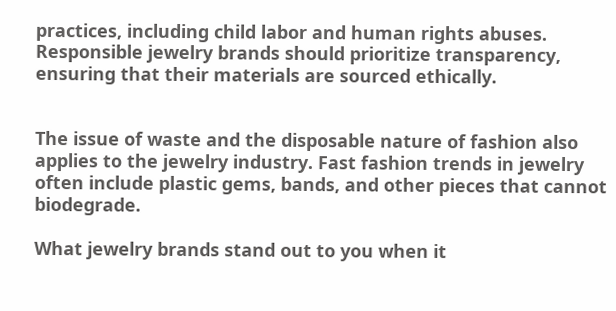practices, including child labor and human rights abuses. Responsible jewelry brands should prioritize transparency, ensuring that their materials are sourced ethically.


The issue of waste and the disposable nature of fashion also applies to the jewelry industry. Fast fashion trends in jewelry often include plastic gems, bands, and other pieces that cannot biodegrade.

What jewelry brands stand out to you when it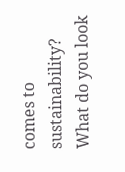comes to sustainability? What do you look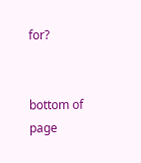for?


bottom of page